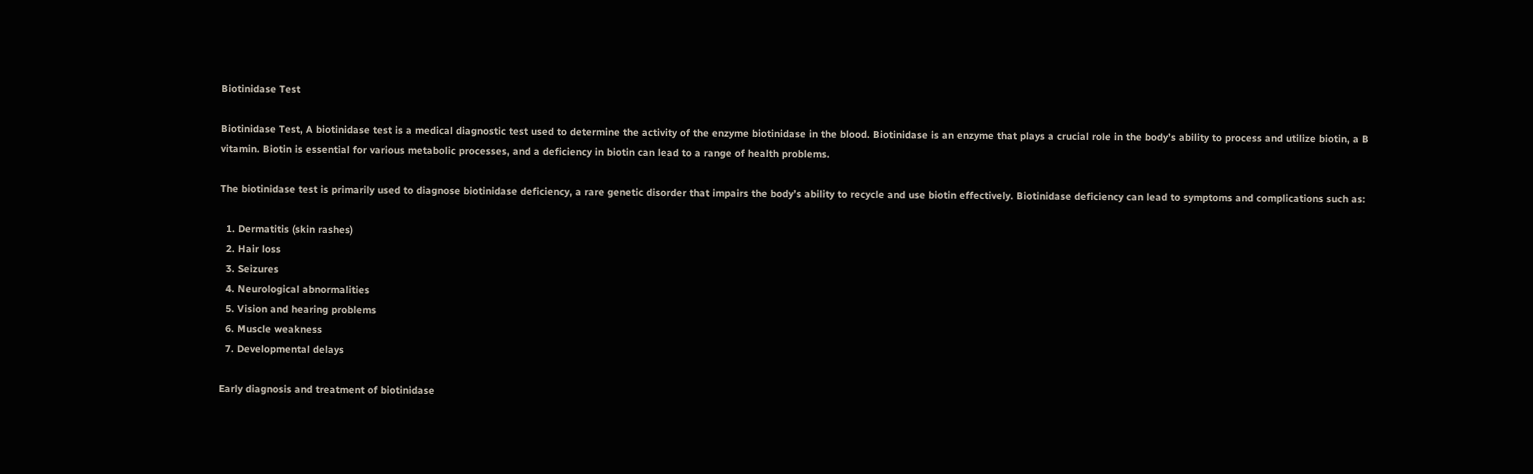Biotinidase Test

Biotinidase Test, A biotinidase test is a medical diagnostic test used to determine the activity of the enzyme biotinidase in the blood. Biotinidase is an enzyme that plays a crucial role in the body’s ability to process and utilize biotin, a B vitamin. Biotin is essential for various metabolic processes, and a deficiency in biotin can lead to a range of health problems.

The biotinidase test is primarily used to diagnose biotinidase deficiency, a rare genetic disorder that impairs the body’s ability to recycle and use biotin effectively. Biotinidase deficiency can lead to symptoms and complications such as:

  1. Dermatitis (skin rashes)
  2. Hair loss
  3. Seizures
  4. Neurological abnormalities
  5. Vision and hearing problems
  6. Muscle weakness
  7. Developmental delays

Early diagnosis and treatment of biotinidase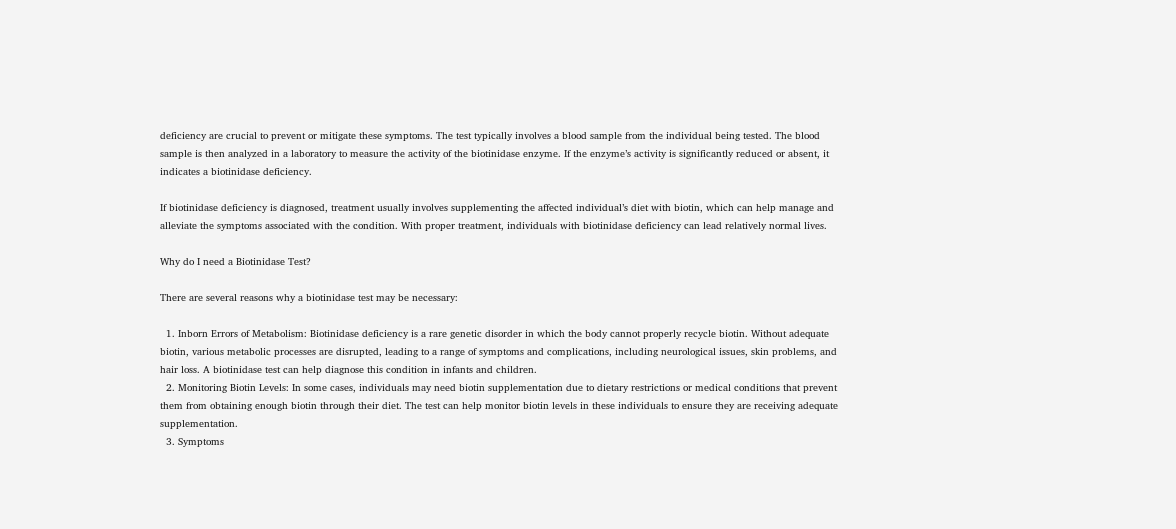deficiency are crucial to prevent or mitigate these symptoms. The test typically involves a blood sample from the individual being tested. The blood sample is then analyzed in a laboratory to measure the activity of the biotinidase enzyme. If the enzyme’s activity is significantly reduced or absent, it indicates a biotinidase deficiency.

If biotinidase deficiency is diagnosed, treatment usually involves supplementing the affected individual’s diet with biotin, which can help manage and alleviate the symptoms associated with the condition. With proper treatment, individuals with biotinidase deficiency can lead relatively normal lives.

Why do I need a Biotinidase Test?

There are several reasons why a biotinidase test may be necessary:

  1. Inborn Errors of Metabolism: Biotinidase deficiency is a rare genetic disorder in which the body cannot properly recycle biotin. Without adequate biotin, various metabolic processes are disrupted, leading to a range of symptoms and complications, including neurological issues, skin problems, and hair loss. A biotinidase test can help diagnose this condition in infants and children.
  2. Monitoring Biotin Levels: In some cases, individuals may need biotin supplementation due to dietary restrictions or medical conditions that prevent them from obtaining enough biotin through their diet. The test can help monitor biotin levels in these individuals to ensure they are receiving adequate supplementation.
  3. Symptoms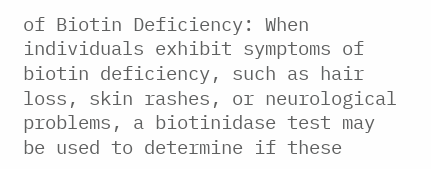of Biotin Deficiency: When individuals exhibit symptoms of biotin deficiency, such as hair loss, skin rashes, or neurological problems, a biotinidase test may be used to determine if these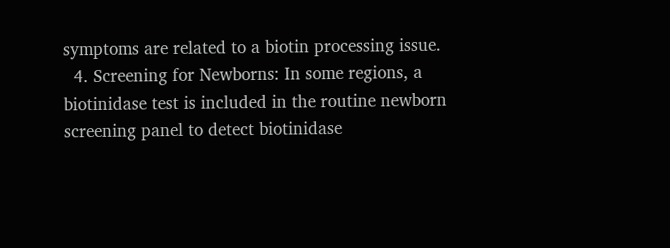symptoms are related to a biotin processing issue.
  4. Screening for Newborns: In some regions, a biotinidase test is included in the routine newborn screening panel to detect biotinidase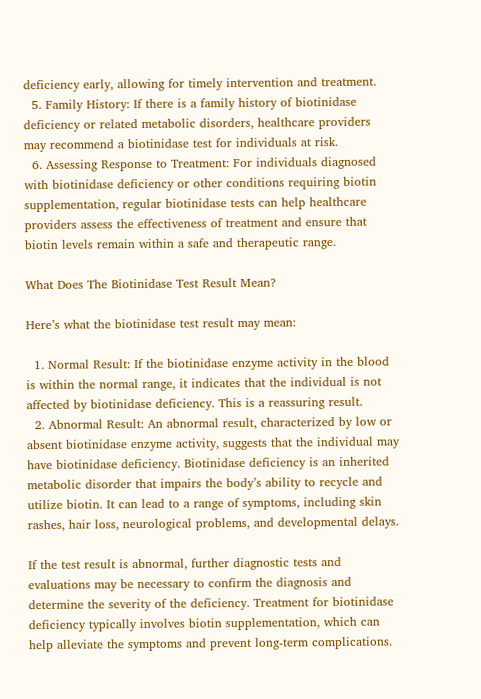deficiency early, allowing for timely intervention and treatment.
  5. Family History: If there is a family history of biotinidase deficiency or related metabolic disorders, healthcare providers may recommend a biotinidase test for individuals at risk.
  6. Assessing Response to Treatment: For individuals diagnosed with biotinidase deficiency or other conditions requiring biotin supplementation, regular biotinidase tests can help healthcare providers assess the effectiveness of treatment and ensure that biotin levels remain within a safe and therapeutic range.

What Does The Biotinidase Test Result Mean?

Here’s what the biotinidase test result may mean:

  1. Normal Result: If the biotinidase enzyme activity in the blood is within the normal range, it indicates that the individual is not affected by biotinidase deficiency. This is a reassuring result.
  2. Abnormal Result: An abnormal result, characterized by low or absent biotinidase enzyme activity, suggests that the individual may have biotinidase deficiency. Biotinidase deficiency is an inherited metabolic disorder that impairs the body’s ability to recycle and utilize biotin. It can lead to a range of symptoms, including skin rashes, hair loss, neurological problems, and developmental delays.

If the test result is abnormal, further diagnostic tests and evaluations may be necessary to confirm the diagnosis and determine the severity of the deficiency. Treatment for biotinidase deficiency typically involves biotin supplementation, which can help alleviate the symptoms and prevent long-term complications.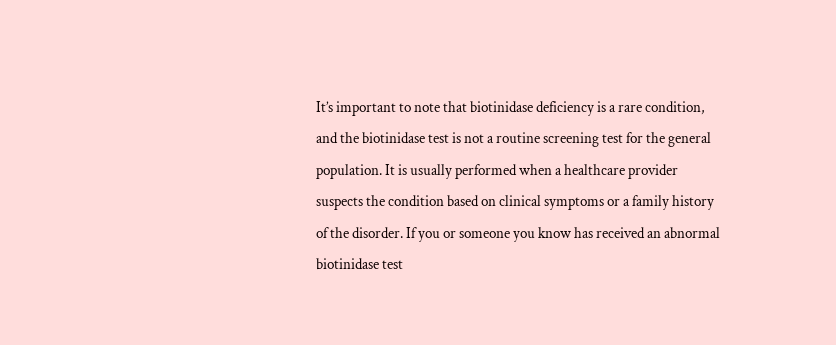It’s important to note that biotinidase deficiency is a rare condition, and the biotinidase test is not a routine screening test for the general population. It is usually performed when a healthcare provider suspects the condition based on clinical symptoms or a family history of the disorder. If you or someone you know has received an abnormal biotinidase test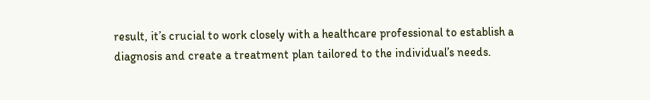result, it’s crucial to work closely with a healthcare professional to establish a diagnosis and create a treatment plan tailored to the individual’s needs.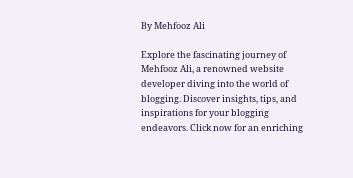By Mehfooz Ali

Explore the fascinating journey of Mehfooz Ali, a renowned website developer diving into the world of blogging. Discover insights, tips, and inspirations for your blogging endeavors. Click now for an enriching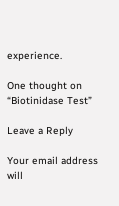experience.

One thought on “Biotinidase Test”

Leave a Reply

Your email address will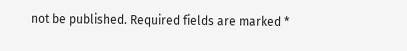not be published. Required fields are marked *